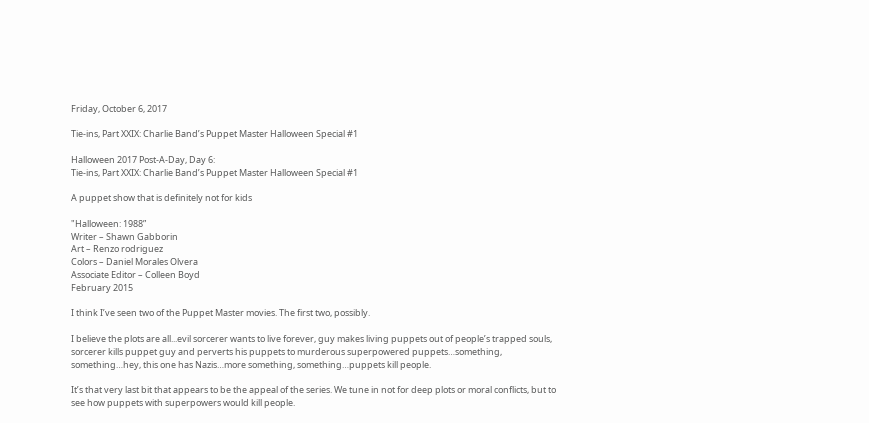Friday, October 6, 2017

Tie-ins, Part XXIX: Charlie Band’s Puppet Master Halloween Special #1

Halloween 2017 Post-A-Day, Day 6:
Tie-ins, Part XXIX: Charlie Band’s Puppet Master Halloween Special #1

A puppet show that is definitely not for kids

"Halloween: 1988”
Writer – Shawn Gabborin
Art – Renzo rodriguez
Colors – Daniel Morales Olvera
Associate Editor – Colleen Boyd
February 2015

I think I’ve seen two of the Puppet Master movies. The first two, possibly.

I believe the plots are all...evil sorcerer wants to live forever, guy makes living puppets out of people’s trapped souls, sorcerer kills puppet guy and perverts his puppets to murderous superpowered puppets…something, something…hey, this one has Nazis…more something, something…puppets kill people.

It’s that very last bit that appears to be the appeal of the series. We tune in not for deep plots or moral conflicts, but to see how puppets with superpowers would kill people.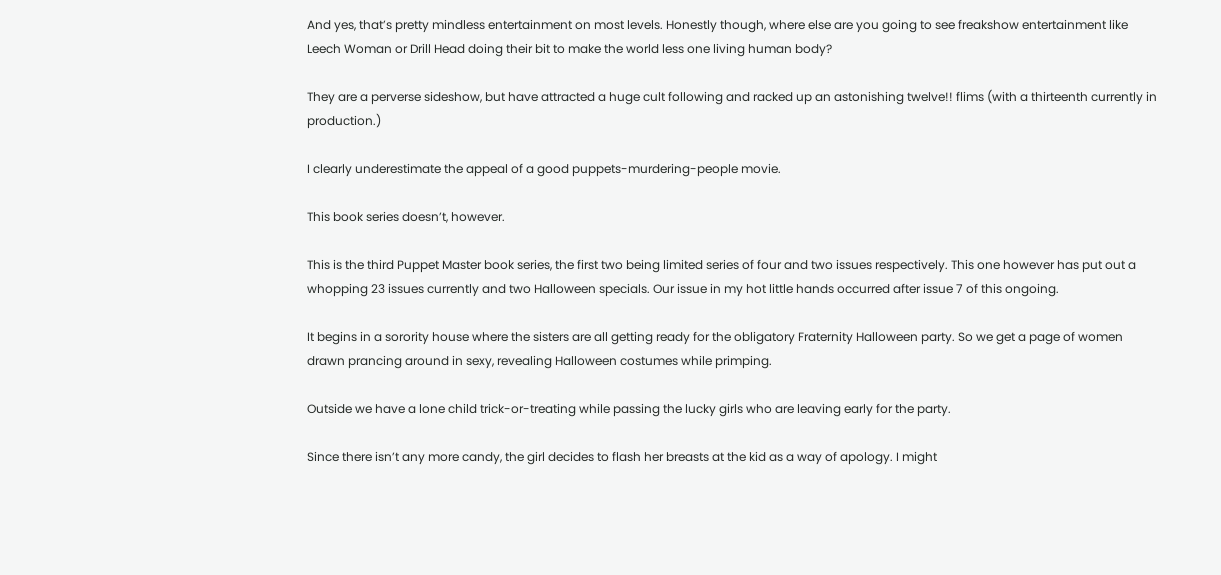And yes, that’s pretty mindless entertainment on most levels. Honestly though, where else are you going to see freakshow entertainment like Leech Woman or Drill Head doing their bit to make the world less one living human body?

They are a perverse sideshow, but have attracted a huge cult following and racked up an astonishing twelve!! flims (with a thirteenth currently in production.)

I clearly underestimate the appeal of a good puppets-murdering-people movie.

This book series doesn’t, however.

This is the third Puppet Master book series, the first two being limited series of four and two issues respectively. This one however has put out a whopping 23 issues currently and two Halloween specials. Our issue in my hot little hands occurred after issue 7 of this ongoing.

It begins in a sorority house where the sisters are all getting ready for the obligatory Fraternity Halloween party. So we get a page of women drawn prancing around in sexy, revealing Halloween costumes while primping.

Outside we have a lone child trick-or-treating while passing the lucky girls who are leaving early for the party.

Since there isn’t any more candy, the girl decides to flash her breasts at the kid as a way of apology. I might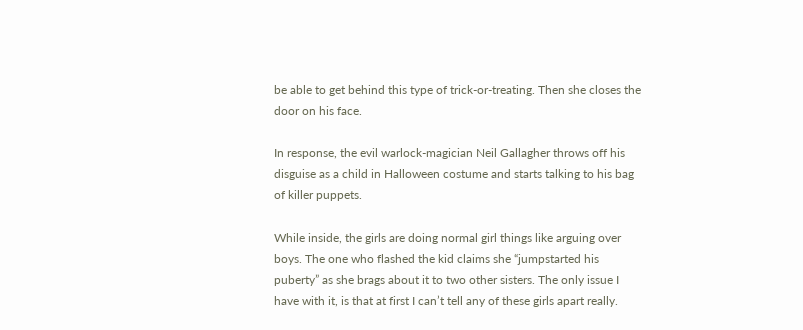be able to get behind this type of trick-or-treating. Then she closes the door on his face.

In response, the evil warlock-magician Neil Gallagher throws off his disguise as a child in Halloween costume and starts talking to his bag of killer puppets.

While inside, the girls are doing normal girl things like arguing over boys. The one who flashed the kid claims she “jumpstarted his puberty” as she brags about it to two other sisters. The only issue I have with it, is that at first I can’t tell any of these girls apart really.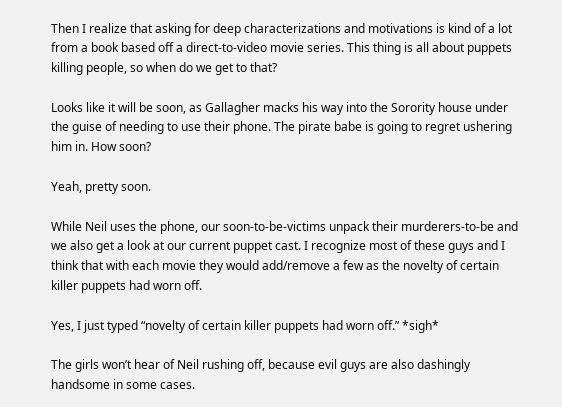Then I realize that asking for deep characterizations and motivations is kind of a lot from a book based off a direct-to-video movie series. This thing is all about puppets killing people, so when do we get to that?

Looks like it will be soon, as Gallagher macks his way into the Sorority house under the guise of needing to use their phone. The pirate babe is going to regret ushering him in. How soon?

Yeah, pretty soon.

While Neil uses the phone, our soon-to-be-victims unpack their murderers-to-be and we also get a look at our current puppet cast. I recognize most of these guys and I think that with each movie they would add/remove a few as the novelty of certain killer puppets had worn off.

Yes, I just typed “novelty of certain killer puppets had worn off.” *sigh*

The girls won’t hear of Neil rushing off, because evil guys are also dashingly handsome in some cases.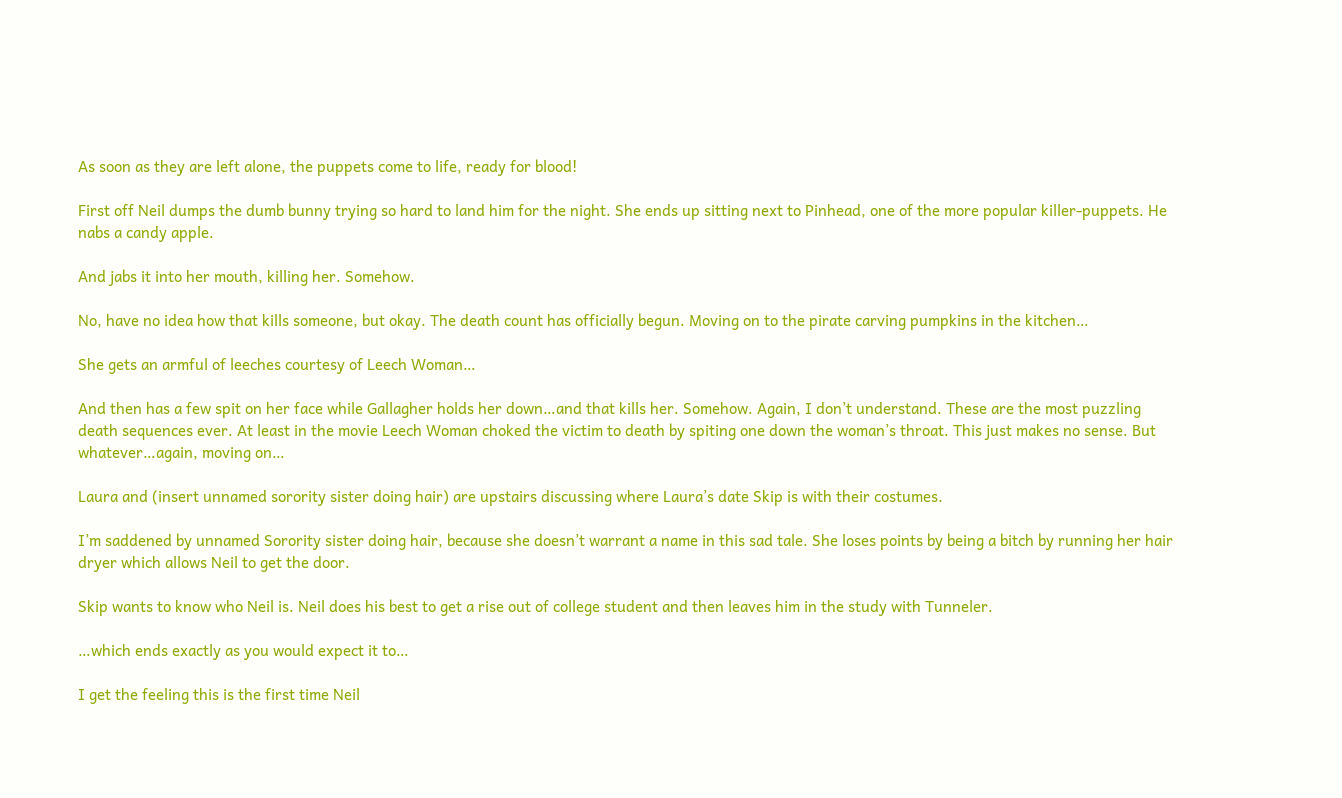As soon as they are left alone, the puppets come to life, ready for blood!

First off Neil dumps the dumb bunny trying so hard to land him for the night. She ends up sitting next to Pinhead, one of the more popular killer-puppets. He nabs a candy apple.

And jabs it into her mouth, killing her. Somehow.

No, have no idea how that kills someone, but okay. The death count has officially begun. Moving on to the pirate carving pumpkins in the kitchen…

She gets an armful of leeches courtesy of Leech Woman…

And then has a few spit on her face while Gallagher holds her down…and that kills her. Somehow. Again, I don’t understand. These are the most puzzling death sequences ever. At least in the movie Leech Woman choked the victim to death by spiting one down the woman’s throat. This just makes no sense. But whatever…again, moving on…

Laura and (insert unnamed sorority sister doing hair) are upstairs discussing where Laura’s date Skip is with their costumes.

I’m saddened by unnamed Sorority sister doing hair, because she doesn’t warrant a name in this sad tale. She loses points by being a bitch by running her hair dryer which allows Neil to get the door.

Skip wants to know who Neil is. Neil does his best to get a rise out of college student and then leaves him in the study with Tunneler.

…which ends exactly as you would expect it to…

I get the feeling this is the first time Neil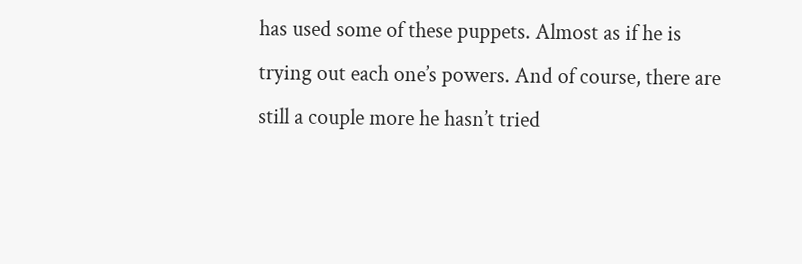has used some of these puppets. Almost as if he is trying out each one’s powers. And of course, there are still a couple more he hasn’t tried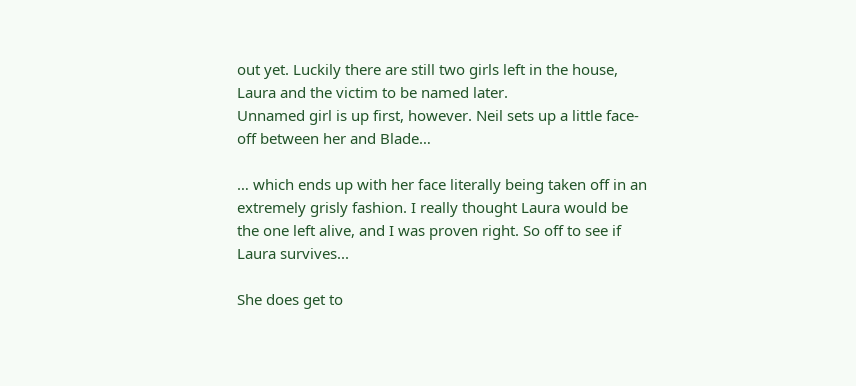out yet. Luckily there are still two girls left in the house, Laura and the victim to be named later.
Unnamed girl is up first, however. Neil sets up a little face-off between her and Blade…

… which ends up with her face literally being taken off in an extremely grisly fashion. I really thought Laura would be the one left alive, and I was proven right. So off to see if Laura survives...

She does get to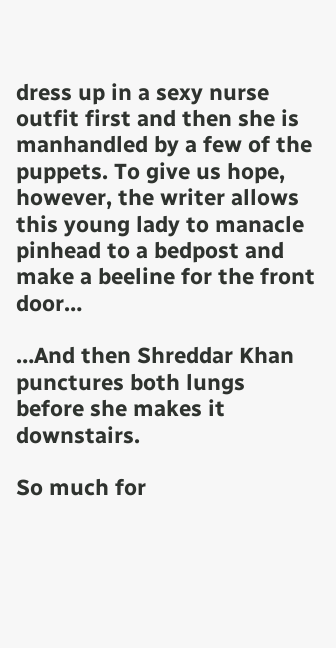dress up in a sexy nurse outfit first and then she is manhandled by a few of the puppets. To give us hope, however, the writer allows this young lady to manacle pinhead to a bedpost and make a beeline for the front door…

…And then Shreddar Khan punctures both lungs before she makes it downstairs.

So much for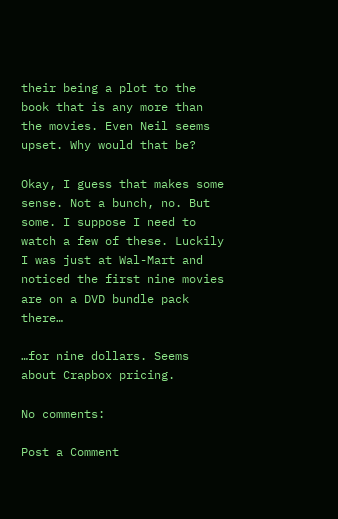their being a plot to the book that is any more than the movies. Even Neil seems upset. Why would that be?

Okay, I guess that makes some sense. Not a bunch, no. But some. I suppose I need to watch a few of these. Luckily I was just at Wal-Mart and noticed the first nine movies are on a DVD bundle pack there…

…for nine dollars. Seems about Crapbox pricing.

No comments:

Post a Comment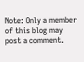Note: Only a member of this blog may post a comment.